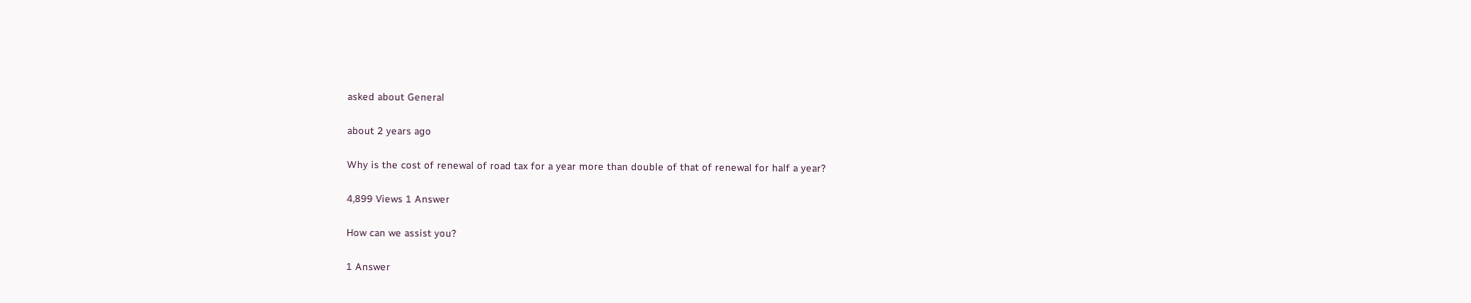asked about General

about 2 years ago

Why is the cost of renewal of road tax for a year more than double of that of renewal for half a year?

4,899 Views 1 Answer

How can we assist you?

1 Answer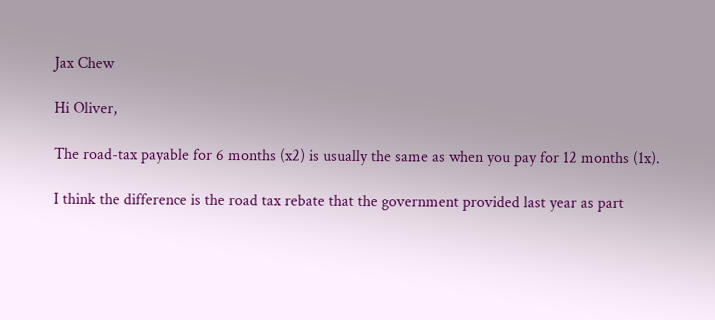Jax Chew

Hi Oliver,

The road-tax payable for 6 months (x2) is usually the same as when you pay for 12 months (1x).

I think the difference is the road tax rebate that the government provided last year as part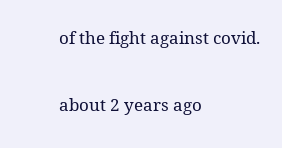of the fight against covid.


about 2 years ago